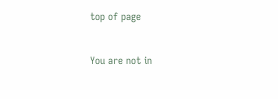top of page

You are not in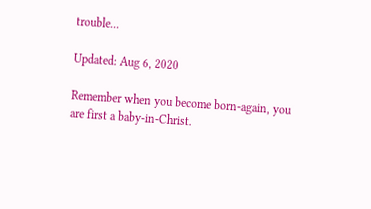trouble...

Updated: Aug 6, 2020

Remember when you become born-again, you are first a baby-in-Christ.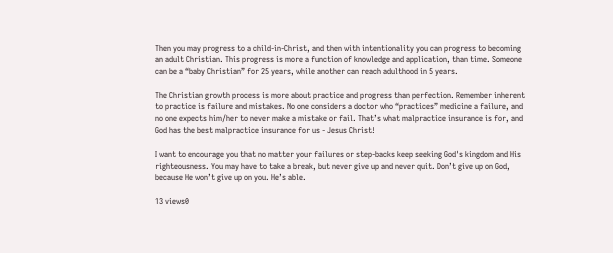Then you may progress to a child-in-Christ, and then with intentionality you can progress to becoming an adult Christian. This progress is more a function of knowledge and application, than time. Someone can be a “baby Christian” for 25 years, while another can reach adulthood in 5 years.

The Christian growth process is more about practice and progress than perfection. Remember inherent to practice is failure and mistakes. No one considers a doctor who “practices” medicine a failure, and no one expects him/her to never make a mistake or fail. That’s what malpractice insurance is for, and God has the best malpractice insurance for us - Jesus Christ!

I want to encourage you that no matter your failures or step-backs keep seeking God's kingdom and His righteousness. You may have to take a break, but never give up and never quit. Don’t give up on God, because He won’t give up on you. He’s able.

13 views0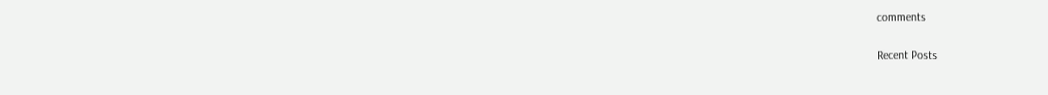comments

Recent Posts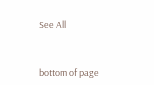See All


bottom of page